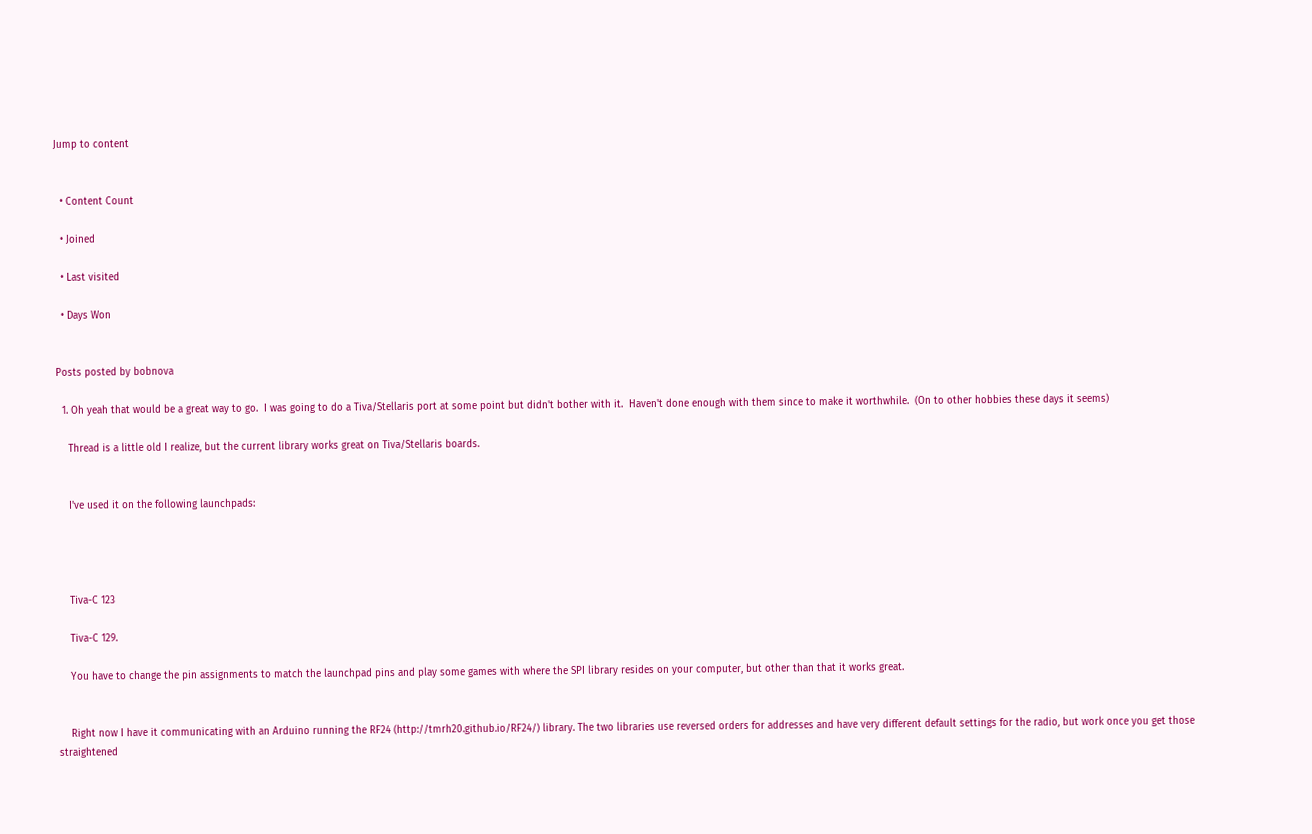Jump to content


  • Content Count

  • Joined

  • Last visited

  • Days Won


Posts posted by bobnova

  1. Oh yeah that would be a great way to go.  I was going to do a Tiva/Stellaris port at some point but didn't bother with it.  Haven't done enough with them since to make it worthwhile.  (On to other hobbies these days it seems)

    Thread is a little old I realize, but the current library works great on Tiva/Stellaris boards.


    I've used it on the following launchpads:




    Tiva-C 123

    Tiva-C 129.

    You have to change the pin assignments to match the launchpad pins and play some games with where the SPI library resides on your computer, but other than that it works great.


    Right now I have it communicating with an Arduino running the RF24 (http://tmrh20.github.io/RF24/) library. The two libraries use reversed orders for addresses and have very different default settings for the radio, but work once you get those straightened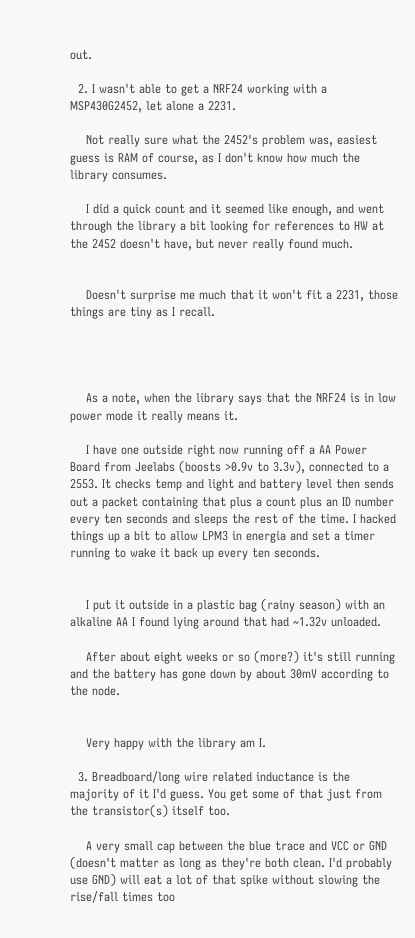out.

  2. I wasn't able to get a NRF24 working with a MSP430G2452, let alone a 2231.

    Not really sure what the 2452's problem was, easiest guess is RAM of course, as I don't know how much the library consumes.

    I did a quick count and it seemed like enough, and went through the library a bit looking for references to HW at the 2452 doesn't have, but never really found much.


    Doesn't surprise me much that it won't fit a 2231, those things are tiny as I recall.




    As a note, when the library says that the NRF24 is in low power mode it really means it.

    I have one outside right now running off a AA Power Board from Jeelabs (boosts >0.9v to 3.3v), connected to a 2553. It checks temp and light and battery level then sends out a packet containing that plus a count plus an ID number every ten seconds and sleeps the rest of the time. I hacked things up a bit to allow LPM3 in energia and set a timer running to wake it back up every ten seconds.


    I put it outside in a plastic bag (rainy season) with an alkaline AA I found lying around that had ~1.32v unloaded.

    After about eight weeks or so (more?) it's still running and the battery has gone down by about 30mV according to the node.


    Very happy with the library am I.

  3. Breadboard/long wire related inductance is the majority of it I'd guess. You get some of that just from the transistor(s) itself too.

    A very small cap between the blue trace and VCC or GND (doesn't matter as long as they're both clean. I'd probably use GND) will eat a lot of that spike without slowing the rise/fall times too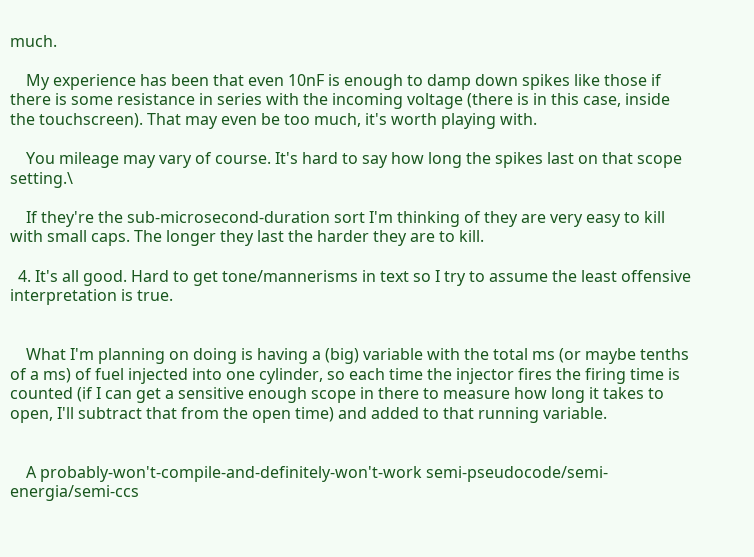much.

    My experience has been that even 10nF is enough to damp down spikes like those if there is some resistance in series with the incoming voltage (there is in this case, inside the touchscreen). That may even be too much, it's worth playing with.

    You mileage may vary of course. It's hard to say how long the spikes last on that scope setting.\

    If they're the sub-microsecond-duration sort I'm thinking of they are very easy to kill with small caps. The longer they last the harder they are to kill.

  4. It's all good. Hard to get tone/mannerisms in text so I try to assume the least offensive interpretation is true.


    What I'm planning on doing is having a (big) variable with the total ms (or maybe tenths of a ms) of fuel injected into one cylinder, so each time the injector fires the firing time is counted (if I can get a sensitive enough scope in there to measure how long it takes to open, I'll subtract that from the open time) and added to that running variable.


    A probably-won't-compile-and-definitely-won't-work semi-pseudocode/semi-energia/semi-ccs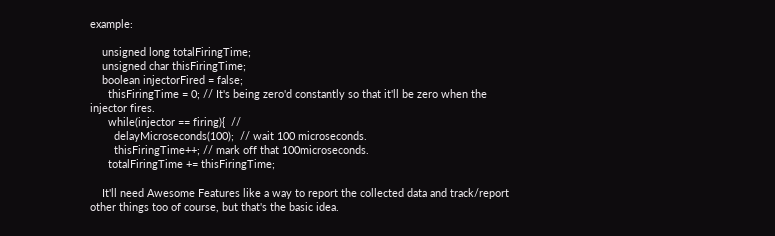example:

    unsigned long totalFiringTime;
    unsigned char thisFiringTime;
    boolean injectorFired = false;
      thisFiringTime = 0; // It's being zero'd constantly so that it'll be zero when the injector fires.
      while(injector == firing){  //
        delayMicroseconds(100);  // wait 100 microseconds.
        thisFiringTime++; // mark off that 100microseconds.
      totalFiringTime += thisFiringTime;

    It'll need Awesome Features like a way to report the collected data and track/report other things too of course, but that's the basic idea.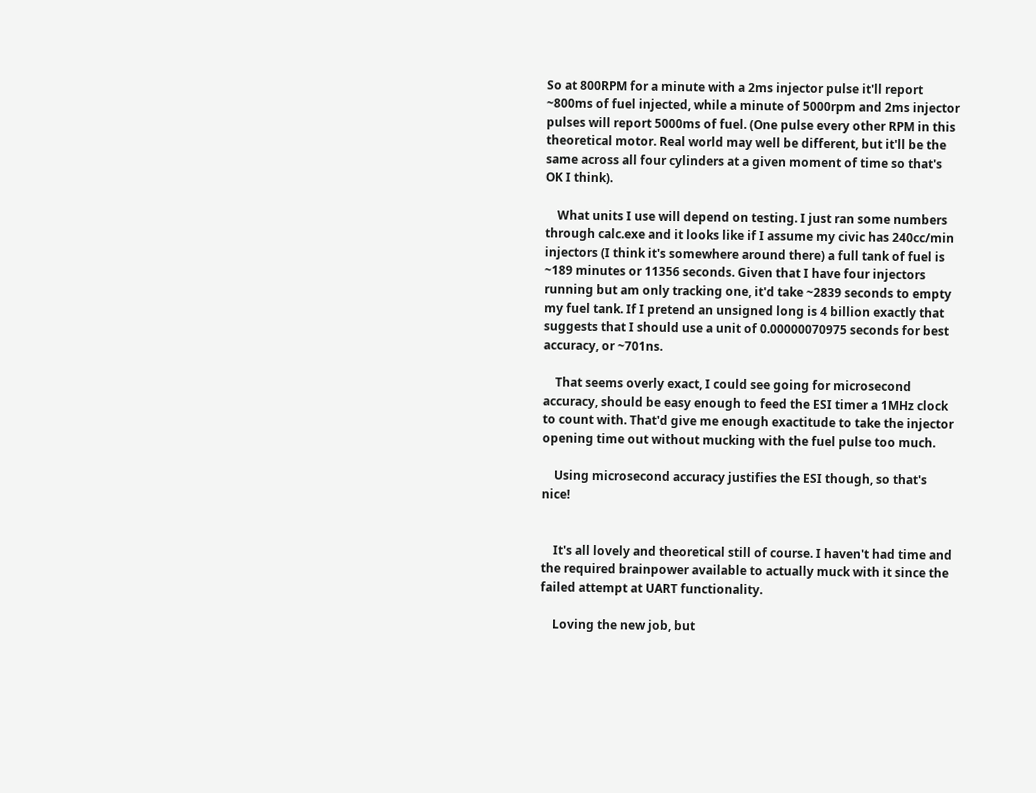So at 800RPM for a minute with a 2ms injector pulse it'll report ~800ms of fuel injected, while a minute of 5000rpm and 2ms injector pulses will report 5000ms of fuel. (One pulse every other RPM in this theoretical motor. Real world may well be different, but it'll be the same across all four cylinders at a given moment of time so that's OK I think).

    What units I use will depend on testing. I just ran some numbers through calc.exe and it looks like if I assume my civic has 240cc/min injectors (I think it's somewhere around there) a full tank of fuel is ~189 minutes or 11356 seconds. Given that I have four injectors running but am only tracking one, it'd take ~2839 seconds to empty my fuel tank. If I pretend an unsigned long is 4 billion exactly that suggests that I should use a unit of 0.00000070975 seconds for best accuracy, or ~701ns.

    That seems overly exact, I could see going for microsecond accuracy, should be easy enough to feed the ESI timer a 1MHz clock to count with. That'd give me enough exactitude to take the injector opening time out without mucking with the fuel pulse too much.

    Using microsecond accuracy justifies the ESI though, so that's nice!


    It's all lovely and theoretical still of course. I haven't had time and the required brainpower available to actually muck with it since the failed attempt at UART functionality.

    Loving the new job, but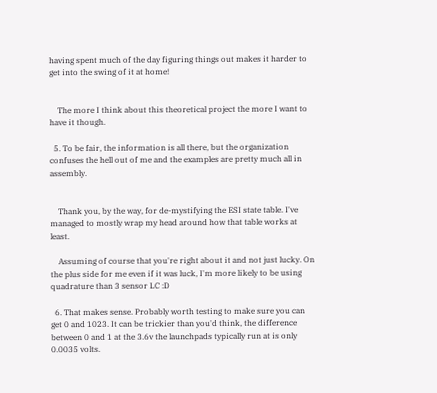having spent much of the day figuring things out makes it harder to get into the swing of it at home!


    The more I think about this theoretical project the more I want to have it though.

  5. To be fair, the information is all there, but the organization confuses the hell out of me and the examples are pretty much all in assembly.


    Thank you, by the way, for de-mystifying the ESI state table. I've managed to mostly wrap my head around how that table works at least.

    Assuming of course that you're right about it and not just lucky. On the plus side for me even if it was luck, I'm more likely to be using quadrature than 3 sensor LC :D

  6. That makes sense. Probably worth testing to make sure you can get 0 and 1023. It can be trickier than you'd think, the difference between 0 and 1 at the 3.6v the launchpads typically run at is only 0.0035 volts.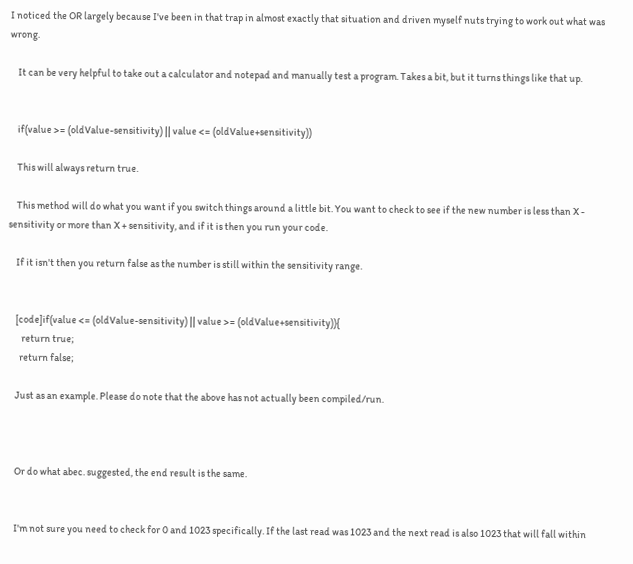I noticed the OR largely because I've been in that trap in almost exactly that situation and driven myself nuts trying to work out what was wrong.

    It can be very helpful to take out a calculator and notepad and manually test a program. Takes a bit, but it turns things like that up.


    if(value >= (oldValue-sensitivity) || value <= (oldValue+sensitivity))

    This will always return true.

    This method will do what you want if you switch things around a little bit. You want to check to see if the new number is less than X - sensitivity or more than X + sensitivity, and if it is then you run your code.

    If it isn't then you return false as the number is still within the sensitivity range.


    [code]if(value <= (oldValue-sensitivity) || value >= (oldValue+sensitivity)){
       return true;
      return false;

    Just as an example. Please do note that the above has not actually been compiled/run.



    Or do what abec. suggested, the end result is the same.


    I'm not sure you need to check for 0 and 1023 specifically. If the last read was 1023 and the next read is also 1023 that will fall within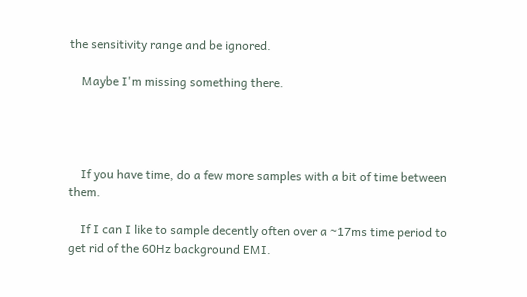the sensitivity range and be ignored.

    Maybe I'm missing something there.




    If you have time, do a few more samples with a bit of time between them.

    If I can I like to sample decently often over a ~17ms time period to get rid of the 60Hz background EMI.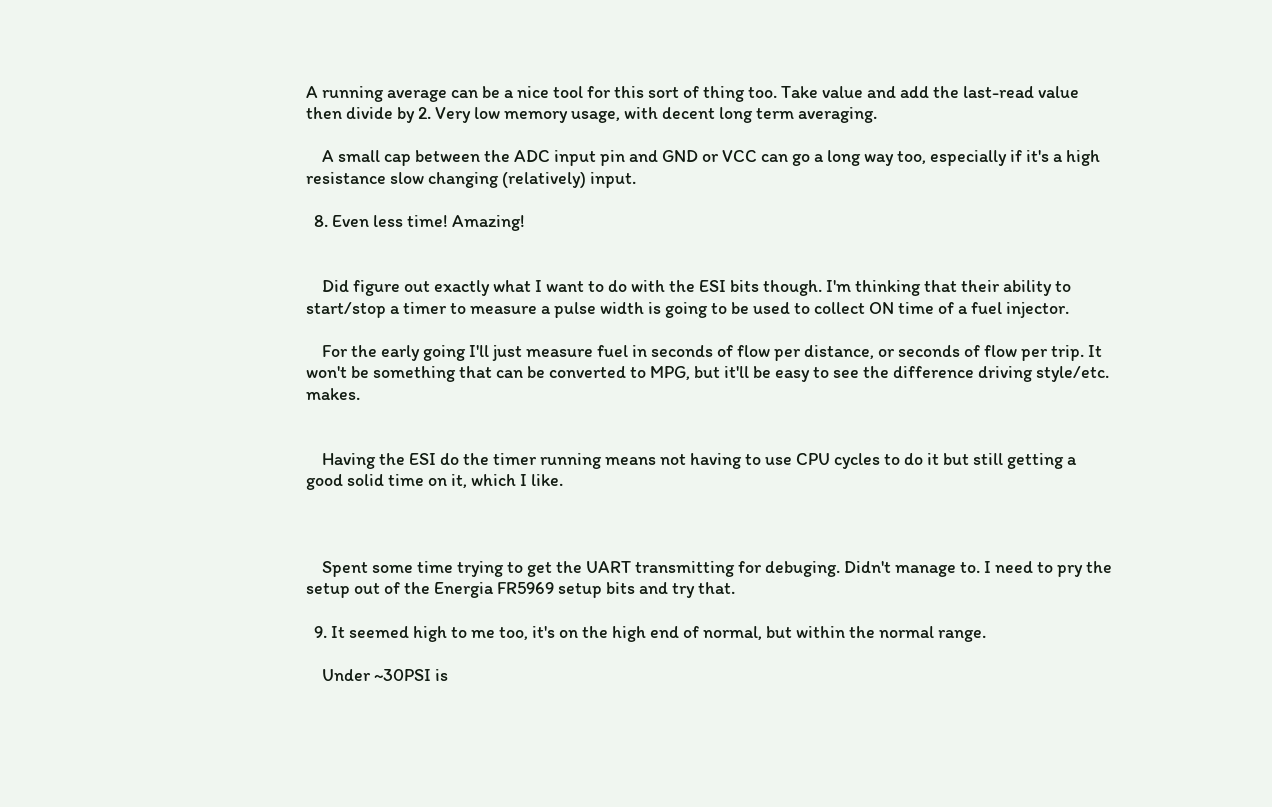A running average can be a nice tool for this sort of thing too. Take value and add the last-read value then divide by 2. Very low memory usage, with decent long term averaging.

    A small cap between the ADC input pin and GND or VCC can go a long way too, especially if it's a high resistance slow changing (relatively) input.

  8. Even less time! Amazing!


    Did figure out exactly what I want to do with the ESI bits though. I'm thinking that their ability to start/stop a timer to measure a pulse width is going to be used to collect ON time of a fuel injector.

    For the early going I'll just measure fuel in seconds of flow per distance, or seconds of flow per trip. It won't be something that can be converted to MPG, but it'll be easy to see the difference driving style/etc. makes.


    Having the ESI do the timer running means not having to use CPU cycles to do it but still getting a good solid time on it, which I like.



    Spent some time trying to get the UART transmitting for debuging. Didn't manage to. I need to pry the setup out of the Energia FR5969 setup bits and try that.

  9. It seemed high to me too, it's on the high end of normal, but within the normal range.

    Under ~30PSI is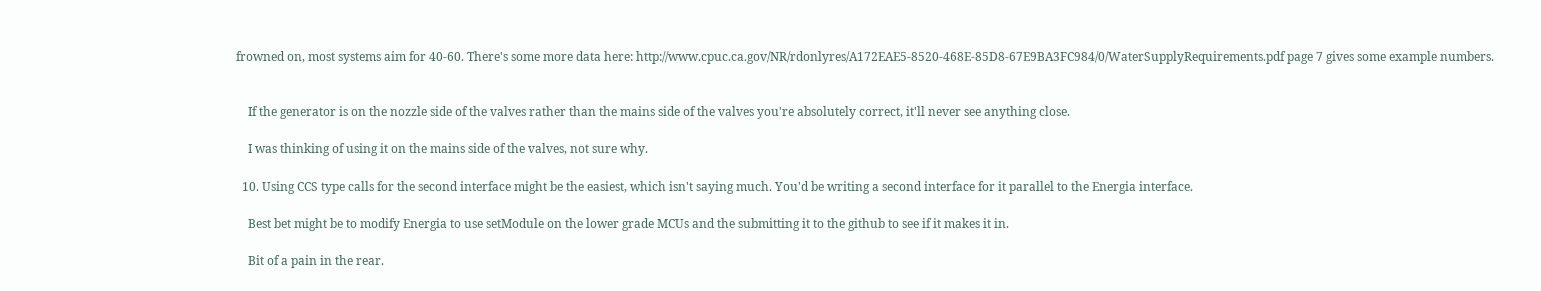frowned on, most systems aim for 40-60. There's some more data here: http://www.cpuc.ca.gov/NR/rdonlyres/A172EAE5-8520-468E-85D8-67E9BA3FC984/0/WaterSupplyRequirements.pdf page 7 gives some example numbers.


    If the generator is on the nozzle side of the valves rather than the mains side of the valves you're absolutely correct, it'll never see anything close.

    I was thinking of using it on the mains side of the valves, not sure why.

  10. Using CCS type calls for the second interface might be the easiest, which isn't saying much. You'd be writing a second interface for it parallel to the Energia interface.

    Best bet might be to modify Energia to use setModule on the lower grade MCUs and the submitting it to the github to see if it makes it in.

    Bit of a pain in the rear.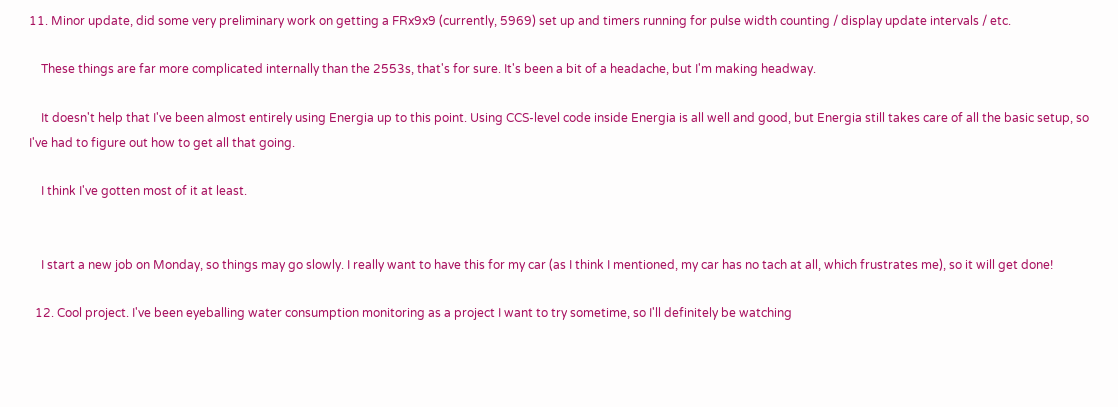11. Minor update, did some very preliminary work on getting a FRx9x9 (currently, 5969) set up and timers running for pulse width counting / display update intervals / etc.

    These things are far more complicated internally than the 2553s, that's for sure. It's been a bit of a headache, but I'm making headway.

    It doesn't help that I've been almost entirely using Energia up to this point. Using CCS-level code inside Energia is all well and good, but Energia still takes care of all the basic setup, so I've had to figure out how to get all that going.

    I think I've gotten most of it at least.


    I start a new job on Monday, so things may go slowly. I really want to have this for my car (as I think I mentioned, my car has no tach at all, which frustrates me), so it will get done!

  12. Cool project. I've been eyeballing water consumption monitoring as a project I want to try sometime, so I'll definitely be watching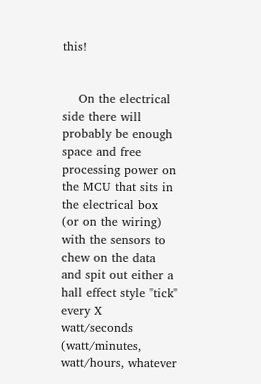this!


    On the electrical side there will probably be enough space and free processing power on the MCU that sits in the electrical box (or on the wiring) with the sensors to chew on the data and spit out either a hall effect style "tick" every X watt/seconds (watt/minutes, watt/hours, whatever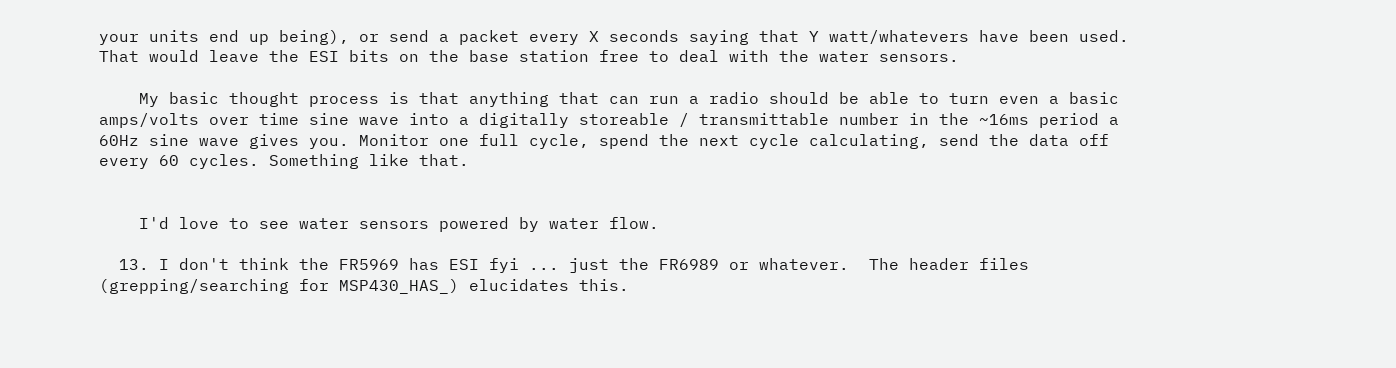your units end up being), or send a packet every X seconds saying that Y watt/whatevers have been used. That would leave the ESI bits on the base station free to deal with the water sensors.

    My basic thought process is that anything that can run a radio should be able to turn even a basic amps/volts over time sine wave into a digitally storeable / transmittable number in the ~16ms period a 60Hz sine wave gives you. Monitor one full cycle, spend the next cycle calculating, send the data off every 60 cycles. Something like that.


    I'd love to see water sensors powered by water flow.

  13. I don't think the FR5969 has ESI fyi ... just the FR6989 or whatever.  The header files (grepping/searching for MSP430_HAS_) elucidates this.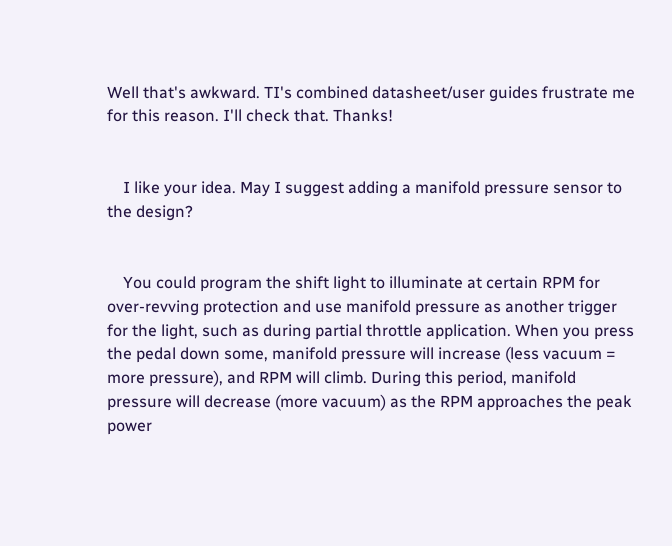Well that's awkward. TI's combined datasheet/user guides frustrate me for this reason. I'll check that. Thanks!


    I like your idea. May I suggest adding a manifold pressure sensor to the design?


    You could program the shift light to illuminate at certain RPM for over-revving protection and use manifold pressure as another trigger for the light, such as during partial throttle application. When you press the pedal down some, manifold pressure will increase (less vacuum = more pressure), and RPM will climb. During this period, manifold pressure will decrease (more vacuum) as the RPM approaches the peak power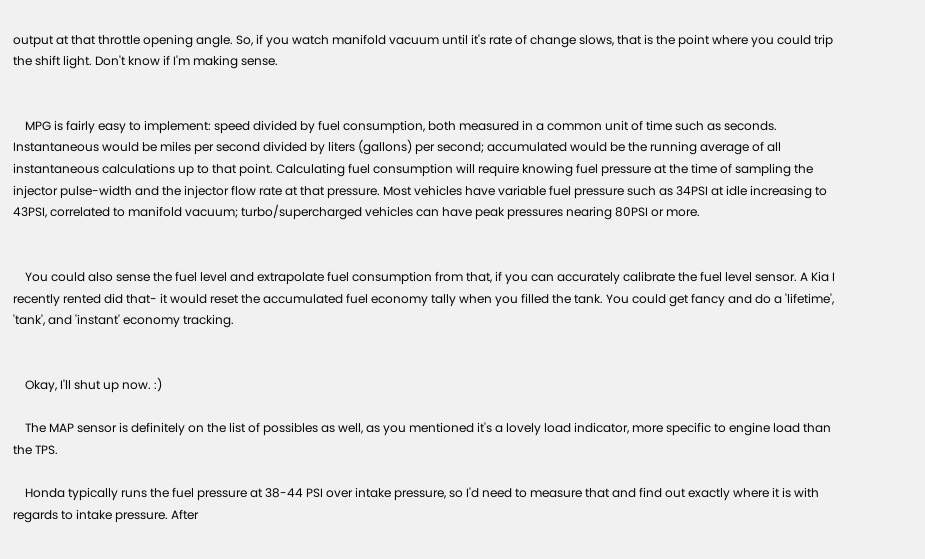output at that throttle opening angle. So, if you watch manifold vacuum until it's rate of change slows, that is the point where you could trip the shift light. Don't know if I'm making sense.


    MPG is fairly easy to implement: speed divided by fuel consumption, both measured in a common unit of time such as seconds. Instantaneous would be miles per second divided by liters (gallons) per second; accumulated would be the running average of all instantaneous calculations up to that point. Calculating fuel consumption will require knowing fuel pressure at the time of sampling the injector pulse-width and the injector flow rate at that pressure. Most vehicles have variable fuel pressure such as 34PSI at idle increasing to 43PSI, correlated to manifold vacuum; turbo/supercharged vehicles can have peak pressures nearing 80PSI or more.


    You could also sense the fuel level and extrapolate fuel consumption from that, if you can accurately calibrate the fuel level sensor. A Kia I recently rented did that- it would reset the accumulated fuel economy tally when you filled the tank. You could get fancy and do a 'lifetime', 'tank', and 'instant' economy tracking.


    Okay, I'll shut up now. :)

    The MAP sensor is definitely on the list of possibles as well, as you mentioned it's a lovely load indicator, more specific to engine load than the TPS.

    Honda typically runs the fuel pressure at 38-44 PSI over intake pressure, so I'd need to measure that and find out exactly where it is with regards to intake pressure. After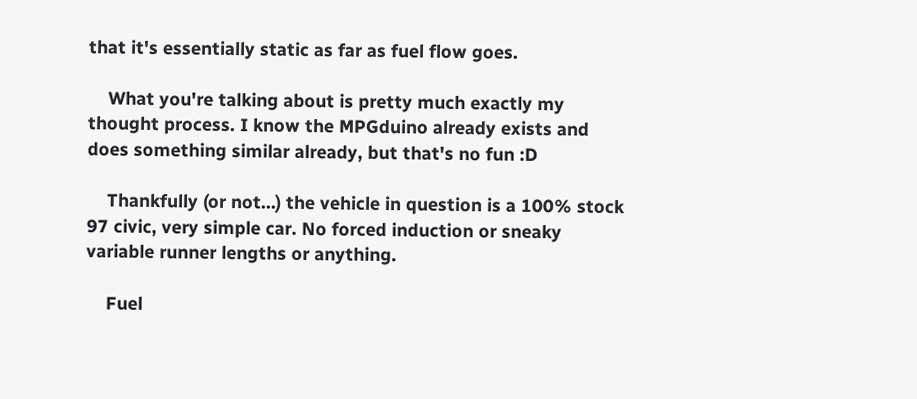that it's essentially static as far as fuel flow goes.

    What you're talking about is pretty much exactly my thought process. I know the MPGduino already exists and does something similar already, but that's no fun :D

    Thankfully (or not...) the vehicle in question is a 100% stock 97 civic, very simple car. No forced induction or sneaky variable runner lengths or anything.

    Fuel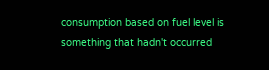consumption based on fuel level is something that hadn't occurred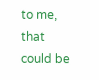to me, that could be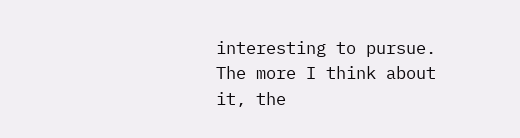interesting to pursue. The more I think about it, the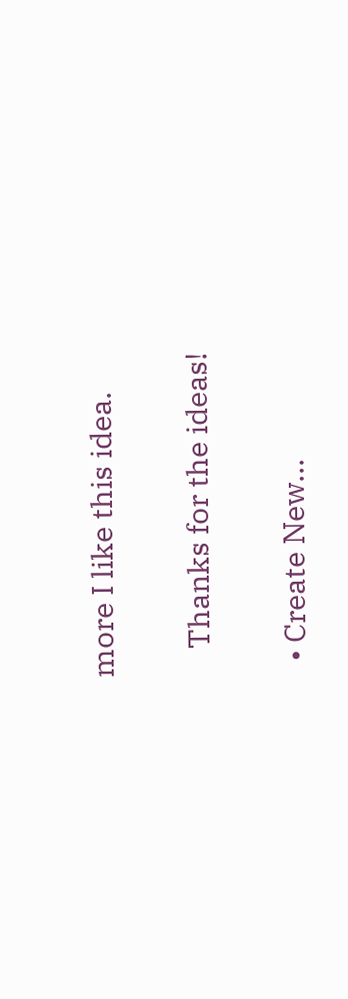more I like this idea.

    Thanks for the ideas!

  • Create New...